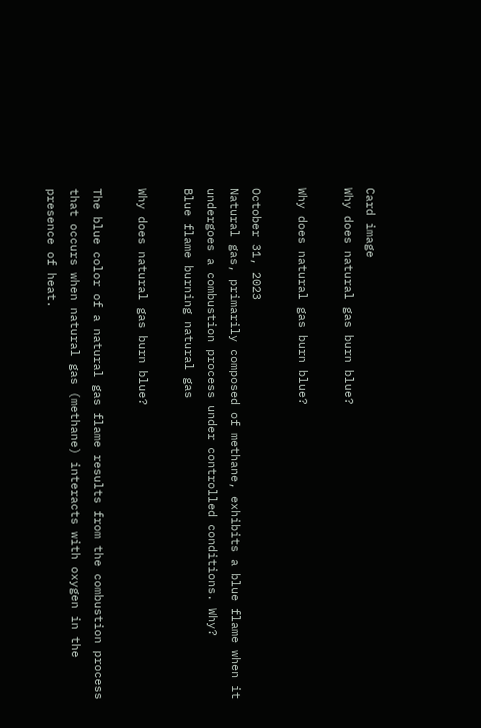Card image
Why does natural gas burn blue?

Why does natural gas burn blue?

October 31, 2023
Natural gas, primarily composed of methane, exhibits a blue flame when it undergoes a combustion process under controlled conditions. Why?
Blue flame burning natural gas

Why does natural gas burn blue?

The blue color of a natural gas flame results from the combustion process that occurs when natural gas (methane) interacts with oxygen in the presence of heat.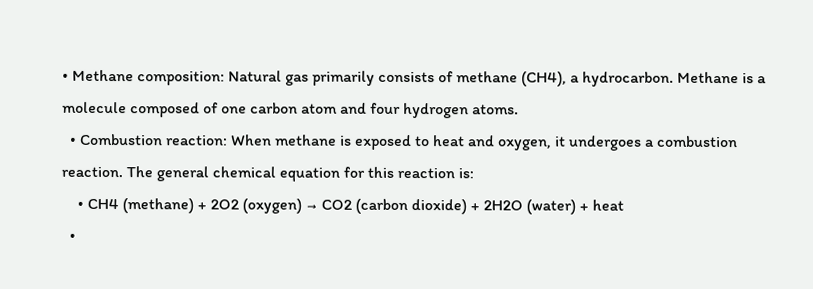• Methane composition: Natural gas primarily consists of methane (CH4), a hydrocarbon. Methane is a molecule composed of one carbon atom and four hydrogen atoms.
  • Combustion reaction: When methane is exposed to heat and oxygen, it undergoes a combustion reaction. The general chemical equation for this reaction is:
    • CH4 (methane) + 2O2 (oxygen) → CO2 (carbon dioxide) + 2H2O (water) + heat
  •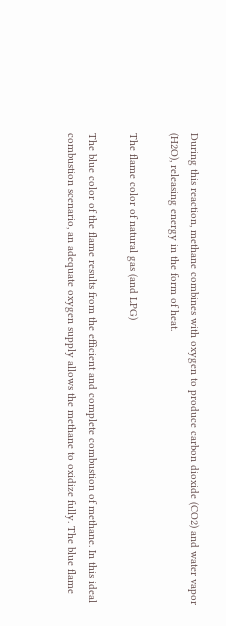During this reaction, methane combines with oxygen to produce carbon dioxide (CO2) and water vapor (H2O), releasing energy in the form of heat.

The flame color of natural gas (and LPG)

The blue color of the flame results from the efficient and complete combustion of methane. In this ideal combustion scenario, an adequate oxygen supply allows the methane to oxidize fully. The blue flame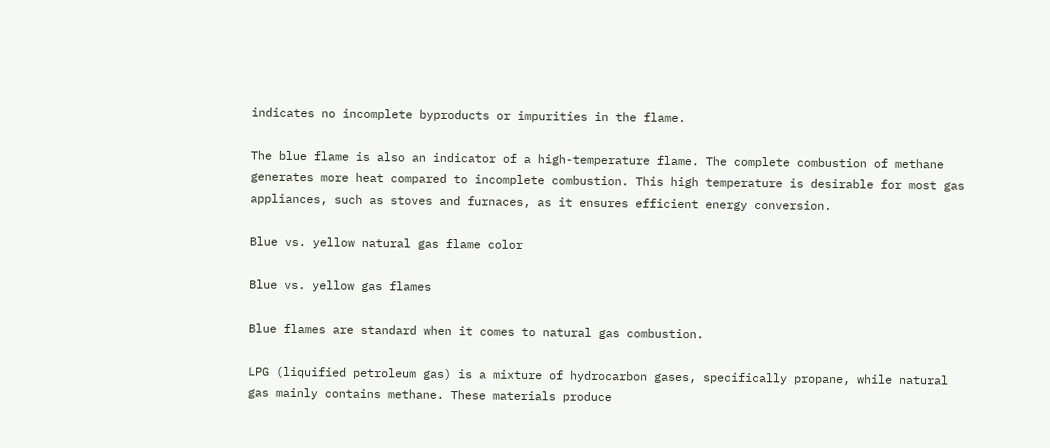indicates no incomplete byproducts or impurities in the flame.

The blue flame is also an indicator of a high-temperature flame. The complete combustion of methane generates more heat compared to incomplete combustion. This high temperature is desirable for most gas appliances, such as stoves and furnaces, as it ensures efficient energy conversion.

Blue vs. yellow natural gas flame color

Blue vs. yellow gas flames

Blue flames are standard when it comes to natural gas combustion.

LPG (liquified petroleum gas) is a mixture of hydrocarbon gases, specifically propane, while natural gas mainly contains methane. These materials produce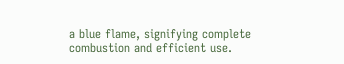a blue flame, signifying complete combustion and efficient use.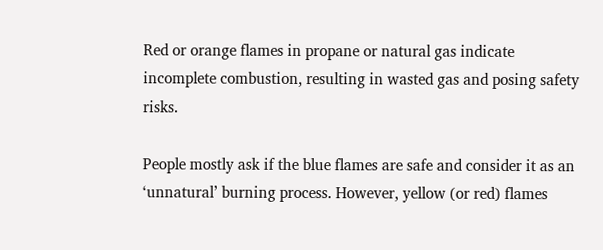Red or orange flames in propane or natural gas indicate incomplete combustion, resulting in wasted gas and posing safety risks.

People mostly ask if the blue flames are safe and consider it as an ‘unnatural’ burning process. However, yellow (or red) flames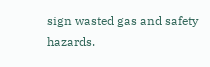sign wasted gas and safety hazards.